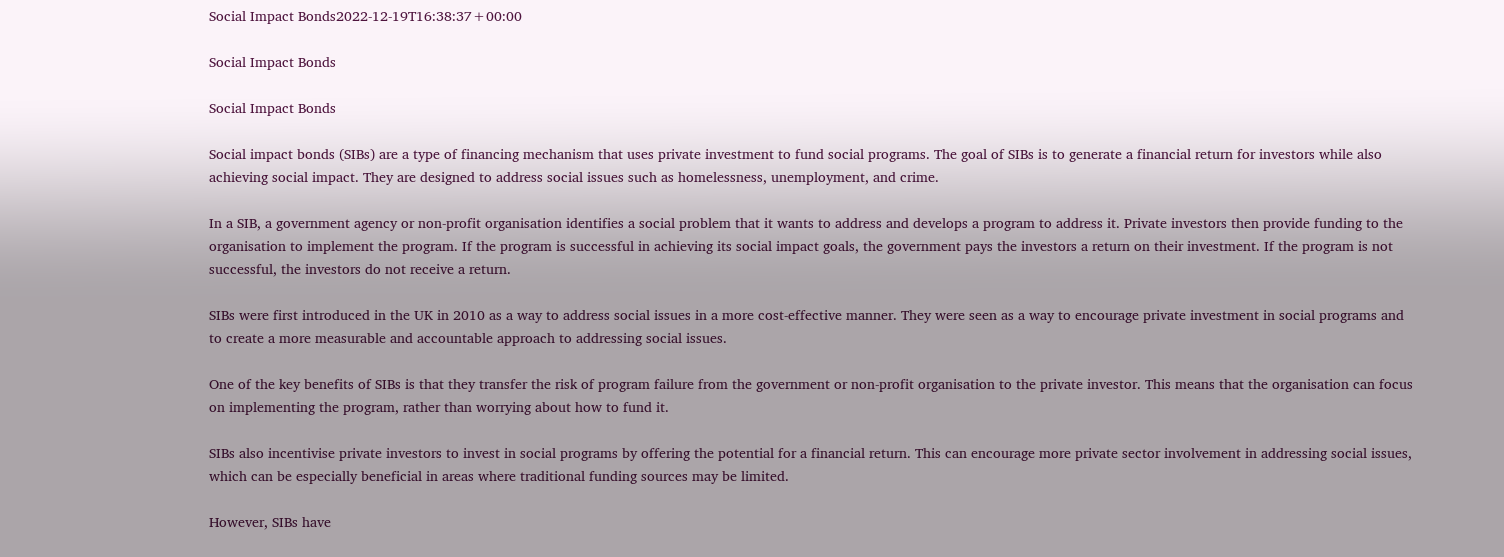Social Impact Bonds2022-12-19T16:38:37+00:00

Social Impact Bonds

Social Impact Bonds

Social impact bonds (SIBs) are a type of financing mechanism that uses private investment to fund social programs. The goal of SIBs is to generate a financial return for investors while also achieving social impact. They are designed to address social issues such as homelessness, unemployment, and crime.

In a SIB, a government agency or non-profit organisation identifies a social problem that it wants to address and develops a program to address it. Private investors then provide funding to the organisation to implement the program. If the program is successful in achieving its social impact goals, the government pays the investors a return on their investment. If the program is not successful, the investors do not receive a return.

SIBs were first introduced in the UK in 2010 as a way to address social issues in a more cost-effective manner. They were seen as a way to encourage private investment in social programs and to create a more measurable and accountable approach to addressing social issues.

One of the key benefits of SIBs is that they transfer the risk of program failure from the government or non-profit organisation to the private investor. This means that the organisation can focus on implementing the program, rather than worrying about how to fund it.

SIBs also incentivise private investors to invest in social programs by offering the potential for a financial return. This can encourage more private sector involvement in addressing social issues, which can be especially beneficial in areas where traditional funding sources may be limited.

However, SIBs have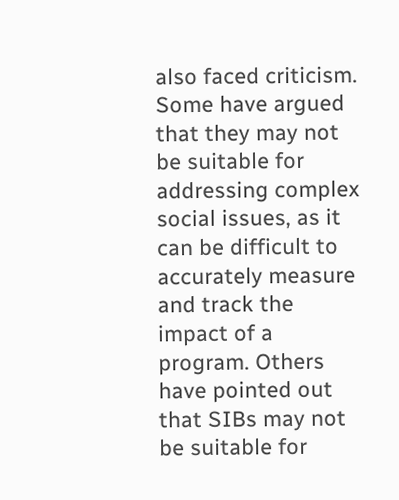also faced criticism. Some have argued that they may not be suitable for addressing complex social issues, as it can be difficult to accurately measure and track the impact of a program. Others have pointed out that SIBs may not be suitable for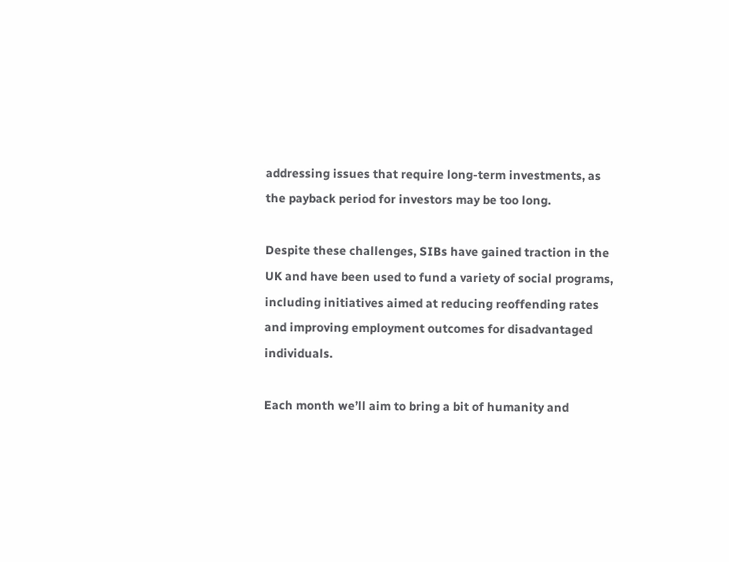addressing issues that require long-term investments, as the payback period for investors may be too long.

Despite these challenges, SIBs have gained traction in the UK and have been used to fund a variety of social programs, including initiatives aimed at reducing reoffending rates and improving employment outcomes for disadvantaged individuals.

Each month we’ll aim to bring a bit of humanity and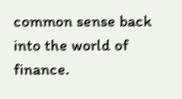common sense back into the world of finance.